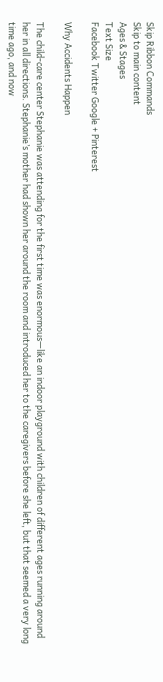Skip Ribbon Commands
Skip to main content
Ages & Stages
Text Size
Facebook Twitter Google + Pinterest

Why Accidents Happen

The child-care center Stephanie was attending for the first time was enormous—like an indoor playground with children of different ages running around her in all directions. Stephanie’s mother had shown her around the room and introduced her to the caregivers before she left, but that seemed a very long time ago, and now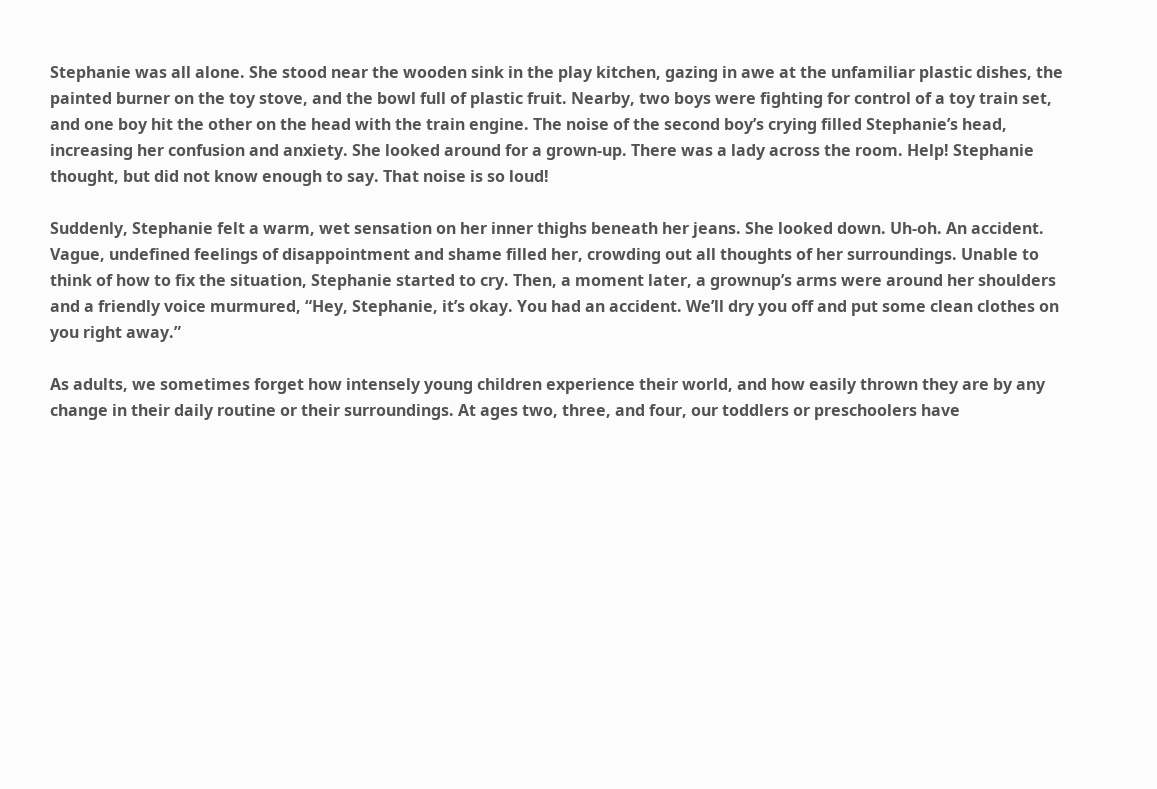Stephanie was all alone. She stood near the wooden sink in the play kitchen, gazing in awe at the unfamiliar plastic dishes, the painted burner on the toy stove, and the bowl full of plastic fruit. Nearby, two boys were fighting for control of a toy train set, and one boy hit the other on the head with the train engine. The noise of the second boy’s crying filled Stephanie’s head, increasing her confusion and anxiety. She looked around for a grown-up. There was a lady across the room. Help! Stephanie thought, but did not know enough to say. That noise is so loud!

Suddenly, Stephanie felt a warm, wet sensation on her inner thighs beneath her jeans. She looked down. Uh-oh. An accident. Vague, undefined feelings of disappointment and shame filled her, crowding out all thoughts of her surroundings. Unable to think of how to fix the situation, Stephanie started to cry. Then, a moment later, a grownup’s arms were around her shoulders and a friendly voice murmured, “Hey, Stephanie, it’s okay. You had an accident. We’ll dry you off and put some clean clothes on you right away.”

As adults, we sometimes forget how intensely young children experience their world, and how easily thrown they are by any change in their daily routine or their surroundings. At ages two, three, and four, our toddlers or preschoolers have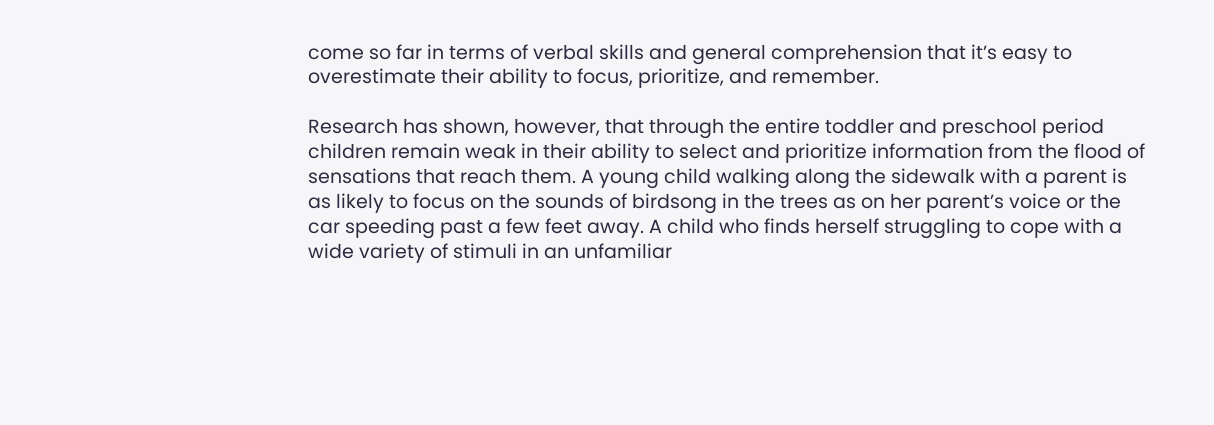come so far in terms of verbal skills and general comprehension that it’s easy to overestimate their ability to focus, prioritize, and remember.

Research has shown, however, that through the entire toddler and preschool period children remain weak in their ability to select and prioritize information from the flood of sensations that reach them. A young child walking along the sidewalk with a parent is as likely to focus on the sounds of birdsong in the trees as on her parent’s voice or the car speeding past a few feet away. A child who finds herself struggling to cope with a wide variety of stimuli in an unfamiliar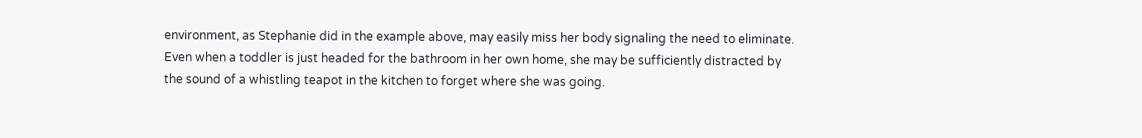environment, as Stephanie did in the example above, may easily miss her body signaling the need to eliminate. Even when a toddler is just headed for the bathroom in her own home, she may be sufficiently distracted by the sound of a whistling teapot in the kitchen to forget where she was going.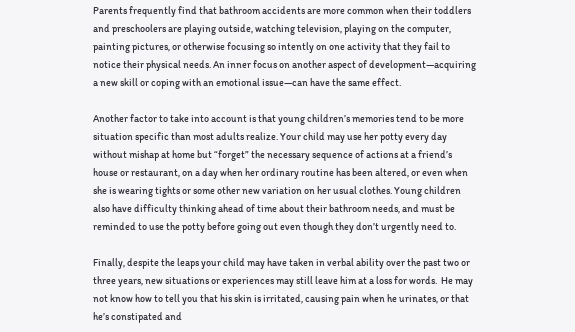Parents frequently find that bathroom accidents are more common when their toddlers and preschoolers are playing outside, watching television, playing on the computer, painting pictures, or otherwise focusing so intently on one activity that they fail to notice their physical needs. An inner focus on another aspect of development—acquiring a new skill or coping with an emotional issue—can have the same effect.

Another factor to take into account is that young children’s memories tend to be more situation specific than most adults realize. Your child may use her potty every day without mishap at home but “forget” the necessary sequence of actions at a friend’s house or restaurant, on a day when her ordinary routine has been altered, or even when she is wearing tights or some other new variation on her usual clothes. Young children also have difficulty thinking ahead of time about their bathroom needs, and must be reminded to use the potty before going out even though they don’t urgently need to.

Finally, despite the leaps your child may have taken in verbal ability over the past two or three years, new situations or experiences may still leave him at a loss for words.  He may not know how to tell you that his skin is irritated, causing pain when he urinates, or that he’s constipated and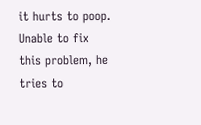it hurts to poop. Unable to fix this problem, he tries to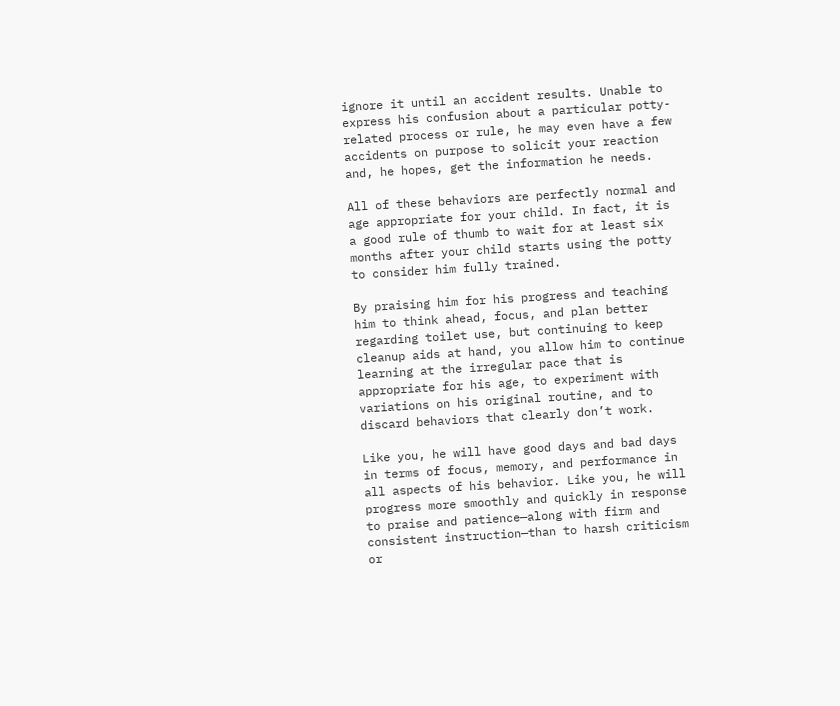ignore it until an accident results. Unable to express his confusion about a particular potty-related process or rule, he may even have a few accidents on purpose to solicit your reaction and, he hopes, get the information he needs.

All of these behaviors are perfectly normal and age appropriate for your child. In fact, it is a good rule of thumb to wait for at least six months after your child starts using the potty to consider him fully trained.

By praising him for his progress and teaching him to think ahead, focus, and plan better regarding toilet use, but continuing to keep cleanup aids at hand, you allow him to continue learning at the irregular pace that is appropriate for his age, to experiment with variations on his original routine, and to discard behaviors that clearly don’t work.

Like you, he will have good days and bad days in terms of focus, memory, and performance in all aspects of his behavior. Like you, he will progress more smoothly and quickly in response to praise and patience—along with firm and consistent instruction—than to harsh criticism or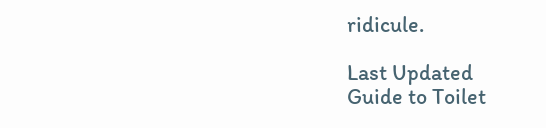ridicule.

Last Updated
Guide to Toilet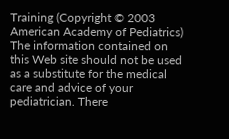Training (Copyright © 2003 American Academy of Pediatrics)
The information contained on this Web site should not be used as a substitute for the medical care and advice of your pediatrician. There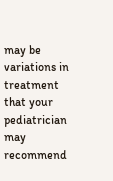may be variations in treatment that your pediatrician may recommend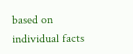based on individual facts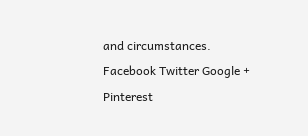and circumstances.
Facebook Twitter Google + Pinterest